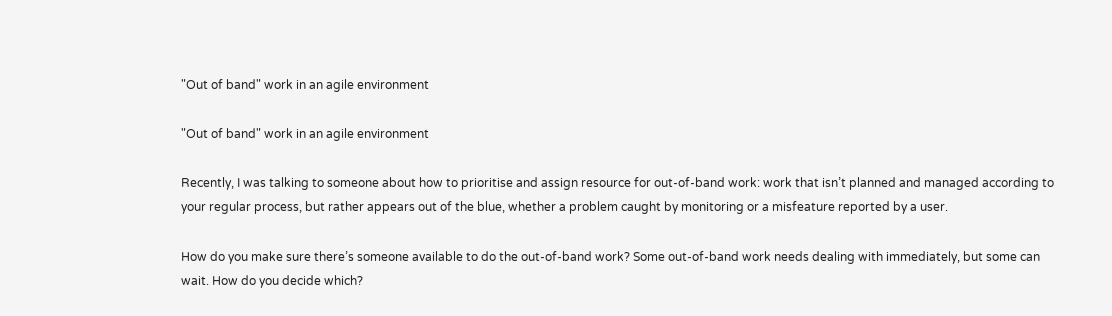"Out of band" work in an agile environment

"Out of band" work in an agile environment

Recently, I was talking to someone about how to prioritise and assign resource for out-of-band work: work that isn’t planned and managed according to your regular process, but rather appears out of the blue, whether a problem caught by monitoring or a misfeature reported by a user.

How do you make sure there’s someone available to do the out-of-band work? Some out-of-band work needs dealing with immediately, but some can wait. How do you decide which?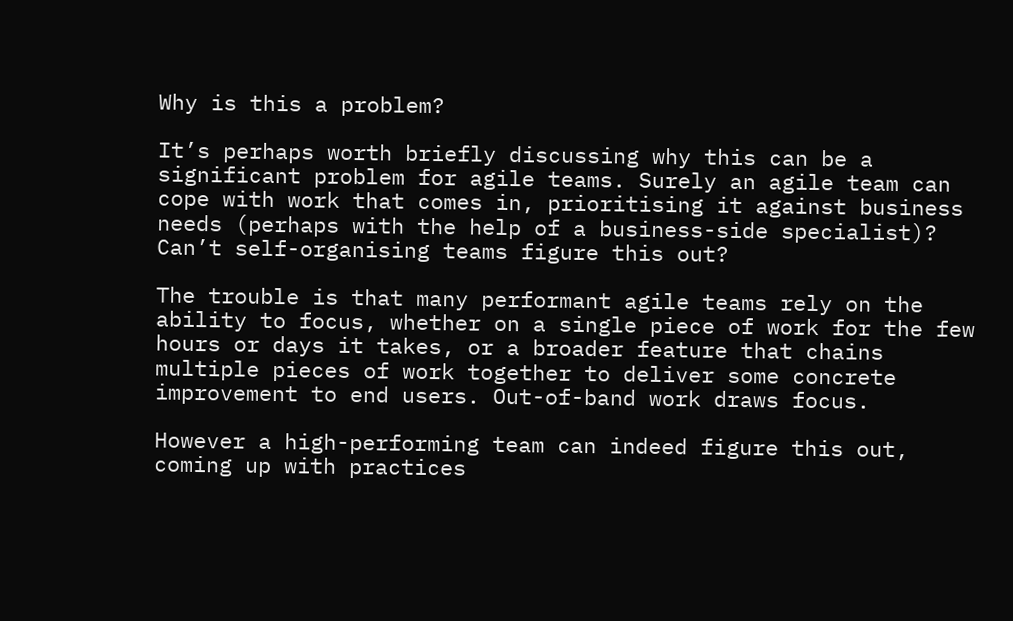Why is this a problem?

It’s perhaps worth briefly discussing why this can be a significant problem for agile teams. Surely an agile team can cope with work that comes in, prioritising it against business needs (perhaps with the help of a business-side specialist)? Can’t self-organising teams figure this out?

The trouble is that many performant agile teams rely on the ability to focus, whether on a single piece of work for the few hours or days it takes, or a broader feature that chains multiple pieces of work together to deliver some concrete improvement to end users. Out-of-band work draws focus.

However a high-performing team can indeed figure this out, coming up with practices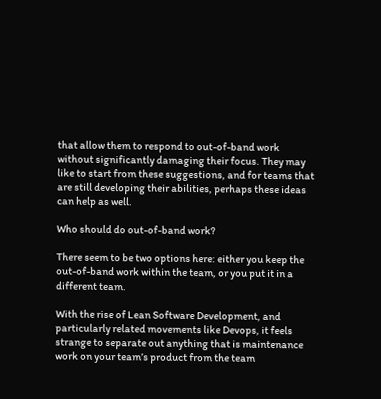that allow them to respond to out-of-band work without significantly damaging their focus. They may like to start from these suggestions, and for teams that are still developing their abilities, perhaps these ideas can help as well.

Who should do out-of-band work?

There seem to be two options here: either you keep the out-of-band work within the team, or you put it in a different team.

With the rise of Lean Software Development, and particularly related movements like Devops, it feels strange to separate out anything that is maintenance work on your team’s product from the team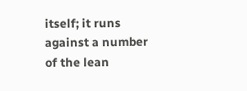itself; it runs against a number of the lean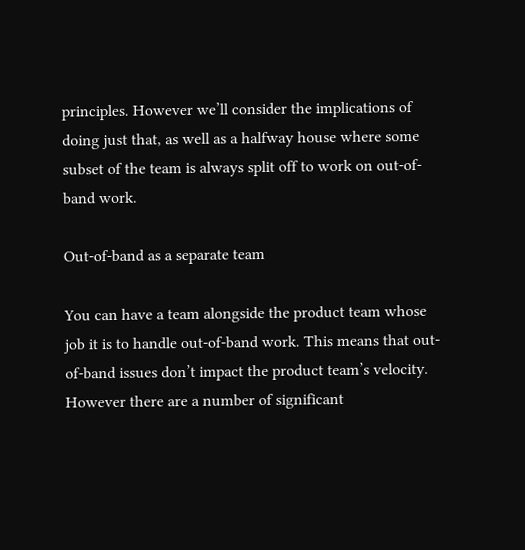principles. However we’ll consider the implications of doing just that, as well as a halfway house where some subset of the team is always split off to work on out-of-band work.

Out-of-band as a separate team

You can have a team alongside the product team whose job it is to handle out-of-band work. This means that out-of-band issues don’t impact the product team’s velocity. However there are a number of significant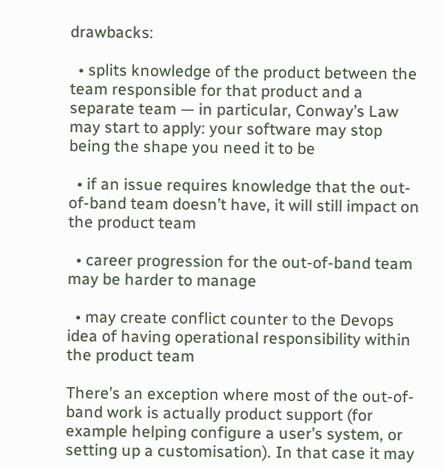drawbacks:

  • splits knowledge of the product between the team responsible for that product and a separate team — in particular, Conway’s Law may start to apply: your software may stop being the shape you need it to be

  • if an issue requires knowledge that the out-of-band team doesn’t have, it will still impact on the product team

  • career progression for the out-of-band team may be harder to manage

  • may create conflict counter to the Devops idea of having operational responsibility within the product team

There’s an exception where most of the out-of-band work is actually product support (for example helping configure a user’s system, or setting up a customisation). In that case it may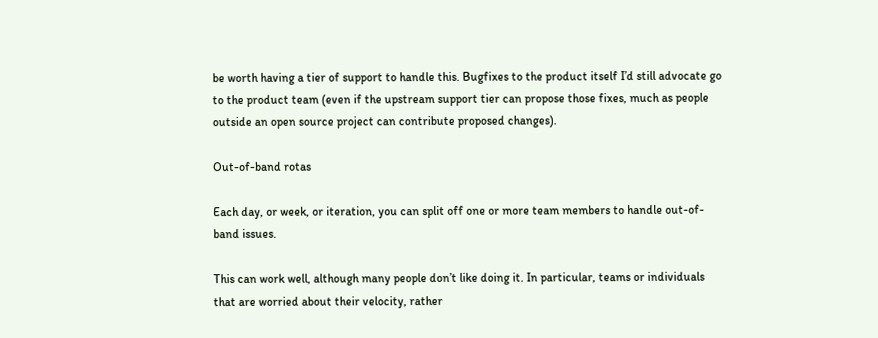be worth having a tier of support to handle this. Bugfixes to the product itself I’d still advocate go to the product team (even if the upstream support tier can propose those fixes, much as people outside an open source project can contribute proposed changes).

Out-of-band rotas

Each day, or week, or iteration, you can split off one or more team members to handle out-of-band issues.

This can work well, although many people don’t like doing it. In particular, teams or individuals that are worried about their velocity, rather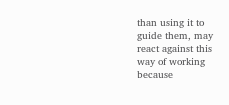than using it to guide them, may react against this way of working because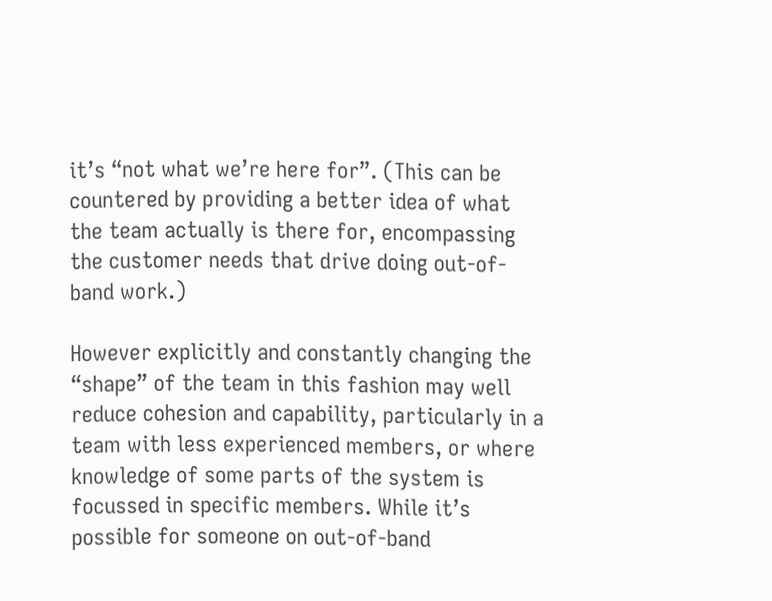it’s “not what we’re here for”. (This can be countered by providing a better idea of what the team actually is there for, encompassing the customer needs that drive doing out-of-band work.)

However explicitly and constantly changing the “shape” of the team in this fashion may well reduce cohesion and capability, particularly in a team with less experienced members, or where knowledge of some parts of the system is focussed in specific members. While it’s possible for someone on out-of-band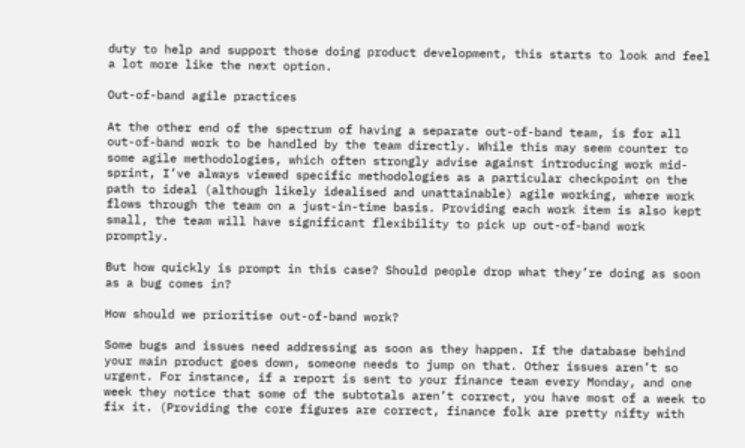duty to help and support those doing product development, this starts to look and feel a lot more like the next option.

Out-of-band agile practices

At the other end of the spectrum of having a separate out-of-band team, is for all out-of-band work to be handled by the team directly. While this may seem counter to some agile methodologies, which often strongly advise against introducing work mid-sprint, I’ve always viewed specific methodologies as a particular checkpoint on the path to ideal (although likely idealised and unattainable) agile working, where work flows through the team on a just-in-time basis. Providing each work item is also kept small, the team will have significant flexibility to pick up out-of-band work promptly.

But how quickly is prompt in this case? Should people drop what they’re doing as soon as a bug comes in?

How should we prioritise out-of-band work?

Some bugs and issues need addressing as soon as they happen. If the database behind your main product goes down, someone needs to jump on that. Other issues aren’t so urgent. For instance, if a report is sent to your finance team every Monday, and one week they notice that some of the subtotals aren’t correct, you have most of a week to fix it. (Providing the core figures are correct, finance folk are pretty nifty with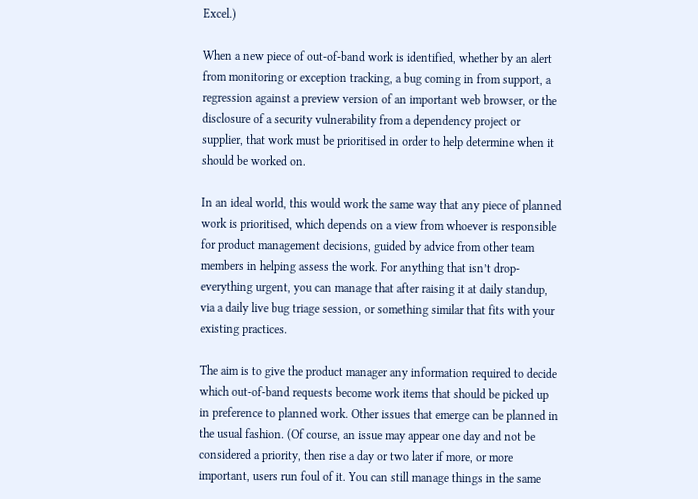Excel.)

When a new piece of out-of-band work is identified, whether by an alert from monitoring or exception tracking, a bug coming in from support, a regression against a preview version of an important web browser, or the disclosure of a security vulnerability from a dependency project or supplier, that work must be prioritised in order to help determine when it should be worked on.

In an ideal world, this would work the same way that any piece of planned work is prioritised, which depends on a view from whoever is responsible for product management decisions, guided by advice from other team members in helping assess the work. For anything that isn’t drop-everything urgent, you can manage that after raising it at daily standup, via a daily live bug triage session, or something similar that fits with your existing practices.

The aim is to give the product manager any information required to decide which out-of-band requests become work items that should be picked up in preference to planned work. Other issues that emerge can be planned in the usual fashion. (Of course, an issue may appear one day and not be considered a priority, then rise a day or two later if more, or more important, users run foul of it. You can still manage things in the same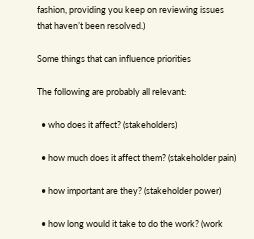fashion, providing you keep on reviewing issues that haven’t been resolved.)

Some things that can influence priorities

The following are probably all relevant:

  • who does it affect? (stakeholders)

  • how much does it affect them? (stakeholder pain)

  • how important are they? (stakeholder power)

  • how long would it take to do the work? (work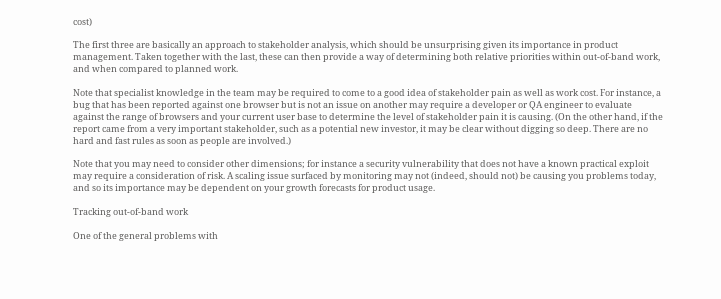cost)

The first three are basically an approach to stakeholder analysis, which should be unsurprising given its importance in product management. Taken together with the last, these can then provide a way of determining both relative priorities within out-of-band work, and when compared to planned work.

Note that specialist knowledge in the team may be required to come to a good idea of stakeholder pain as well as work cost. For instance, a bug that has been reported against one browser but is not an issue on another may require a developer or QA engineer to evaluate against the range of browsers and your current user base to determine the level of stakeholder pain it is causing. (On the other hand, if the report came from a very important stakeholder, such as a potential new investor, it may be clear without digging so deep. There are no hard and fast rules as soon as people are involved.)

Note that you may need to consider other dimensions; for instance a security vulnerability that does not have a known practical exploit may require a consideration of risk. A scaling issue surfaced by monitoring may not (indeed, should not) be causing you problems today, and so its importance may be dependent on your growth forecasts for product usage.

Tracking out-of-band work

One of the general problems with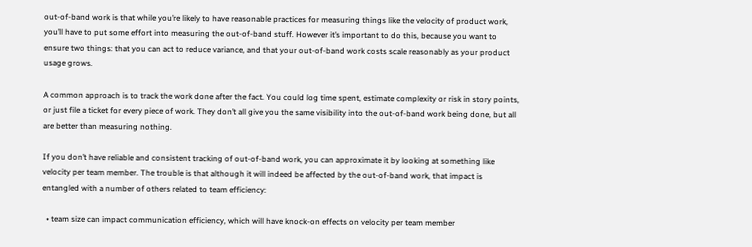out-of-band work is that while you’re likely to have reasonable practices for measuring things like the velocity of product work, you’ll have to put some effort into measuring the out-of-band stuff. However it’s important to do this, because you want to ensure two things: that you can act to reduce variance, and that your out-of-band work costs scale reasonably as your product usage grows.

A common approach is to track the work done after the fact. You could log time spent, estimate complexity or risk in story points, or just file a ticket for every piece of work. They don’t all give you the same visibility into the out-of-band work being done, but all are better than measuring nothing.

If you don’t have reliable and consistent tracking of out-of-band work, you can approximate it by looking at something like velocity per team member. The trouble is that although it will indeed be affected by the out-of-band work, that impact is entangled with a number of others related to team efficiency:

  • team size can impact communication efficiency, which will have knock-on effects on velocity per team member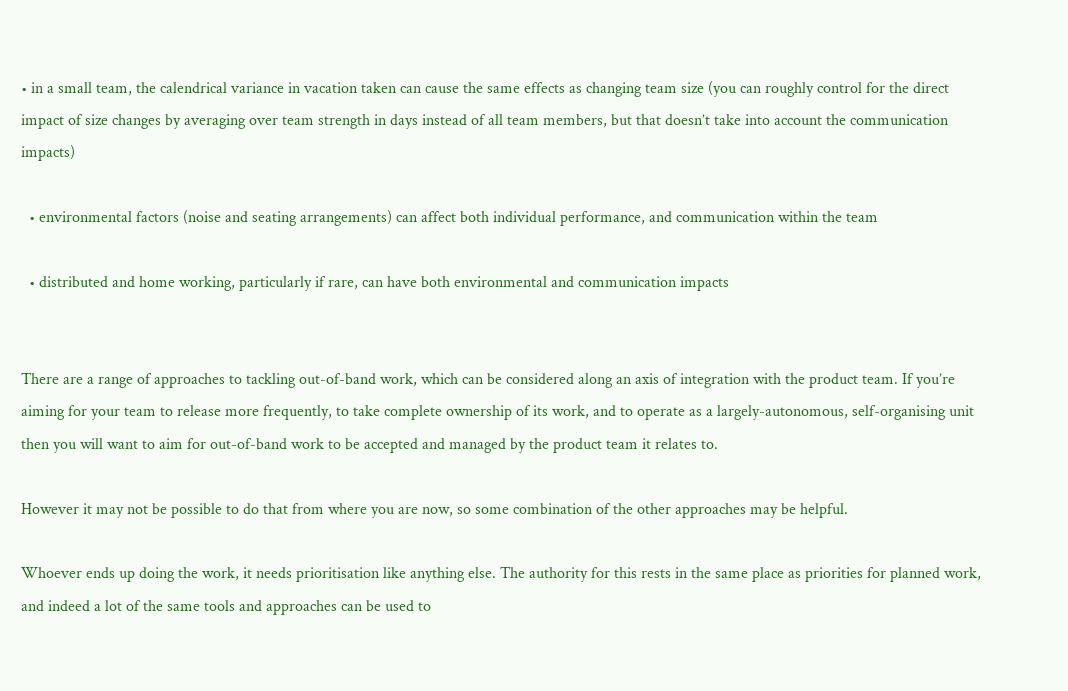• in a small team, the calendrical variance in vacation taken can cause the same effects as changing team size (you can roughly control for the direct impact of size changes by averaging over team strength in days instead of all team members, but that doesn’t take into account the communication impacts)

  • environmental factors (noise and seating arrangements) can affect both individual performance, and communication within the team

  • distributed and home working, particularly if rare, can have both environmental and communication impacts


There are a range of approaches to tackling out-of-band work, which can be considered along an axis of integration with the product team. If you’re aiming for your team to release more frequently, to take complete ownership of its work, and to operate as a largely-autonomous, self-organising unit then you will want to aim for out-of-band work to be accepted and managed by the product team it relates to.

However it may not be possible to do that from where you are now, so some combination of the other approaches may be helpful.

Whoever ends up doing the work, it needs prioritisation like anything else. The authority for this rests in the same place as priorities for planned work, and indeed a lot of the same tools and approaches can be used to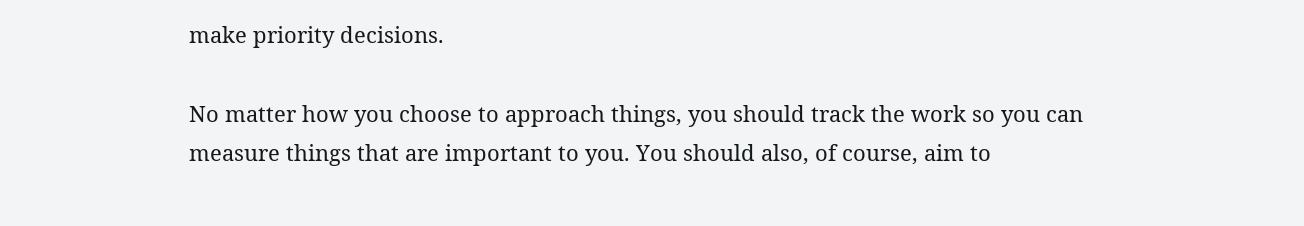make priority decisions.

No matter how you choose to approach things, you should track the work so you can measure things that are important to you. You should also, of course, aim to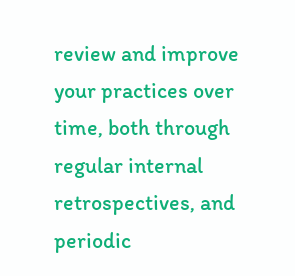review and improve your practices over time, both through regular internal retrospectives, and periodic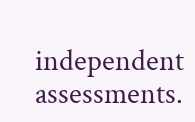independent assessments.